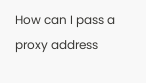How can I pass a proxy address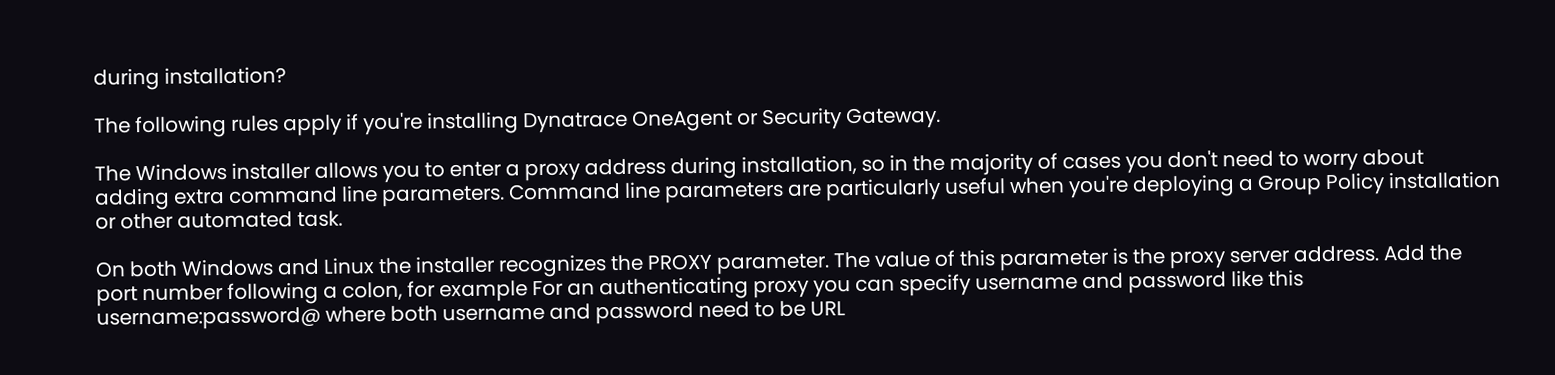during installation?

The following rules apply if you're installing Dynatrace OneAgent or Security Gateway.

The Windows installer allows you to enter a proxy address during installation, so in the majority of cases you don't need to worry about adding extra command line parameters. Command line parameters are particularly useful when you're deploying a Group Policy installation or other automated task.

On both Windows and Linux the installer recognizes the PROXY parameter. The value of this parameter is the proxy server address. Add the port number following a colon, for example For an authenticating proxy you can specify username and password like this username:password@ where both username and password need to be URL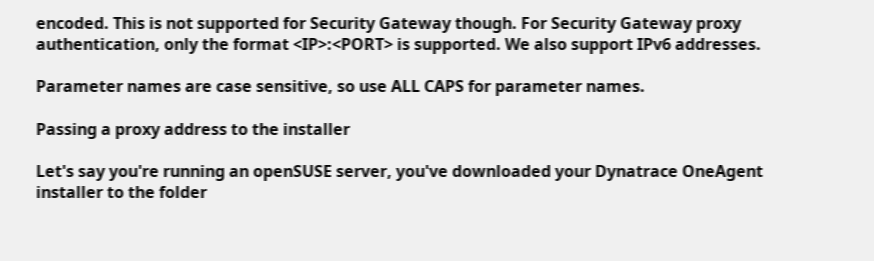encoded. This is not supported for Security Gateway though. For Security Gateway proxy authentication, only the format <IP>:<PORT> is supported. We also support IPv6 addresses.

Parameter names are case sensitive, so use ALL CAPS for parameter names.

Passing a proxy address to the installer

Let's say you're running an openSUSE server, you've downloaded your Dynatrace OneAgent installer to the folder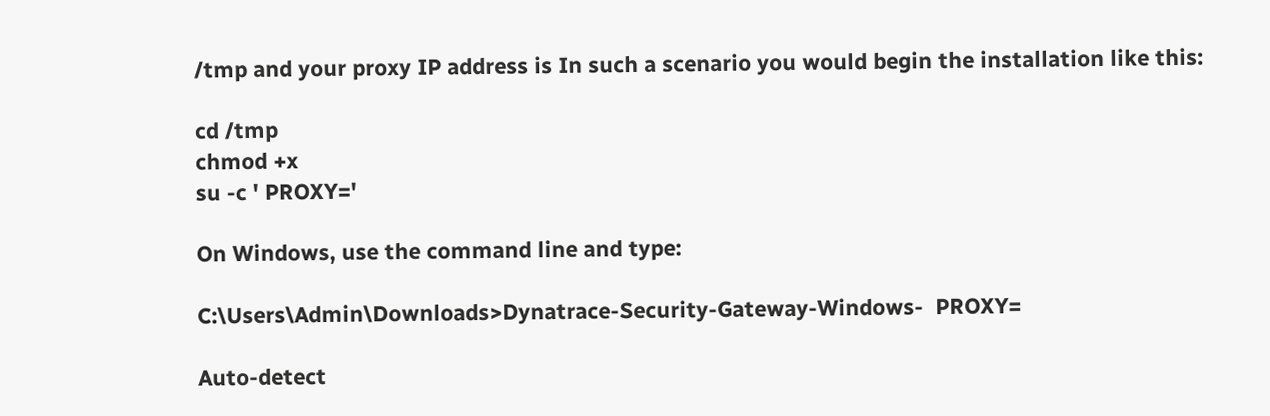/tmp and your proxy IP address is In such a scenario you would begin the installation like this:

cd /tmp
chmod +x
su -c ' PROXY='

On Windows, use the command line and type:

C:\Users\Admin\Downloads>Dynatrace-Security-Gateway-Windows-  PROXY=

Auto-detect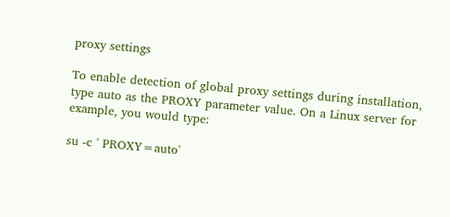proxy settings

To enable detection of global proxy settings during installation, type auto as the PROXY parameter value. On a Linux server for example, you would type:

su -c ' PROXY=auto'